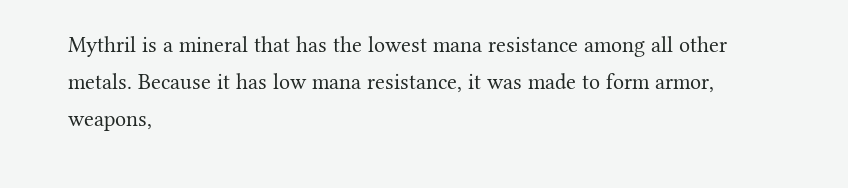Mythril is a mineral that has the lowest mana resistance among all other metals. Because it has low mana resistance, it was made to form armor, weapons,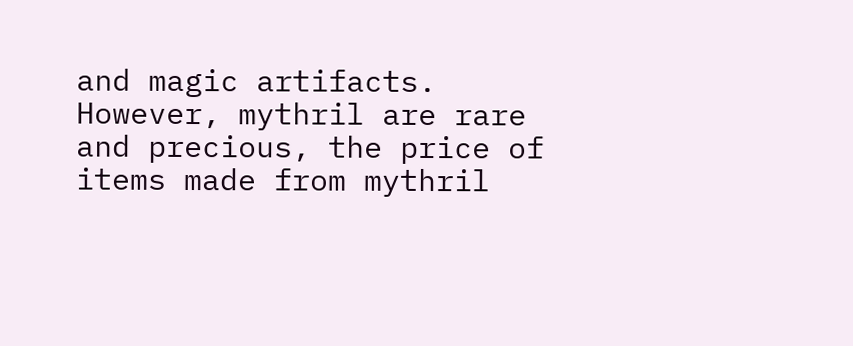and magic artifacts. However, mythril are rare and precious, the price of items made from mythril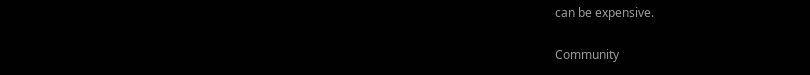can be expensive.

Community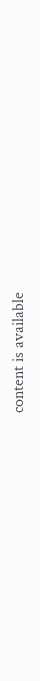content is available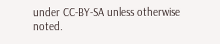under CC-BY-SA unless otherwise noted.